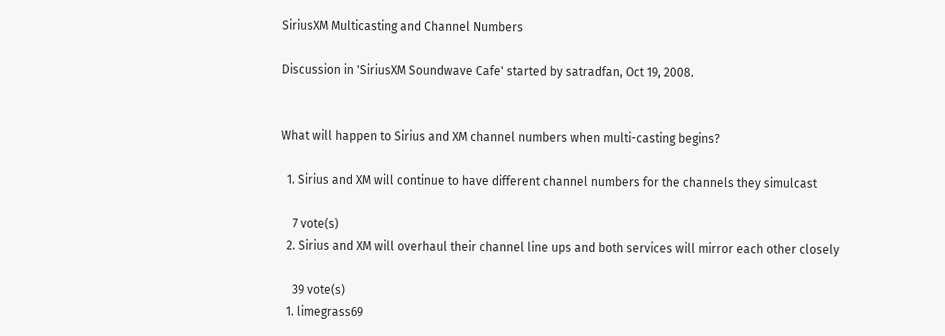SiriusXM Multicasting and Channel Numbers

Discussion in 'SiriusXM Soundwave Cafe' started by satradfan, Oct 19, 2008.


What will happen to Sirius and XM channel numbers when multi-casting begins?

  1. Sirius and XM will continue to have different channel numbers for the channels they simulcast

    7 vote(s)
  2. Sirius and XM will overhaul their channel line ups and both services will mirror each other closely

    39 vote(s)
  1. limegrass69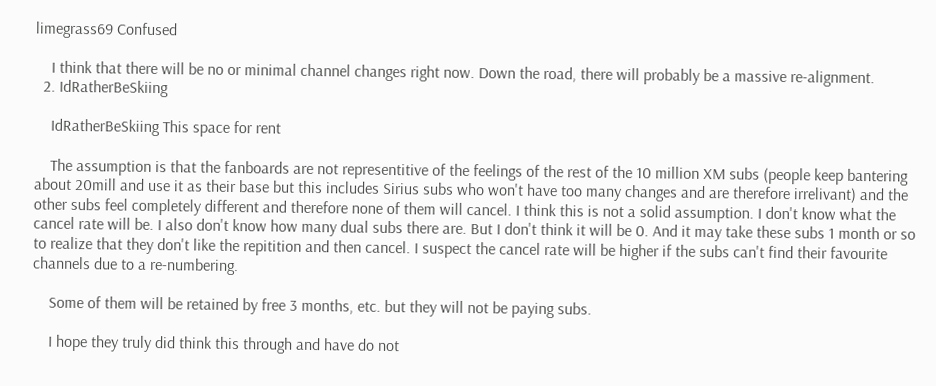limegrass69 Confused

    I think that there will be no or minimal channel changes right now. Down the road, there will probably be a massive re-alignment.
  2. IdRatherBeSkiing

    IdRatherBeSkiing This space for rent

    The assumption is that the fanboards are not representitive of the feelings of the rest of the 10 million XM subs (people keep bantering about 20mill and use it as their base but this includes Sirius subs who won't have too many changes and are therefore irrelivant) and the other subs feel completely different and therefore none of them will cancel. I think this is not a solid assumption. I don't know what the cancel rate will be. I also don't know how many dual subs there are. But I don't think it will be 0. And it may take these subs 1 month or so to realize that they don't like the repitition and then cancel. I suspect the cancel rate will be higher if the subs can't find their favourite channels due to a re-numbering.

    Some of them will be retained by free 3 months, etc. but they will not be paying subs.

    I hope they truly did think this through and have do not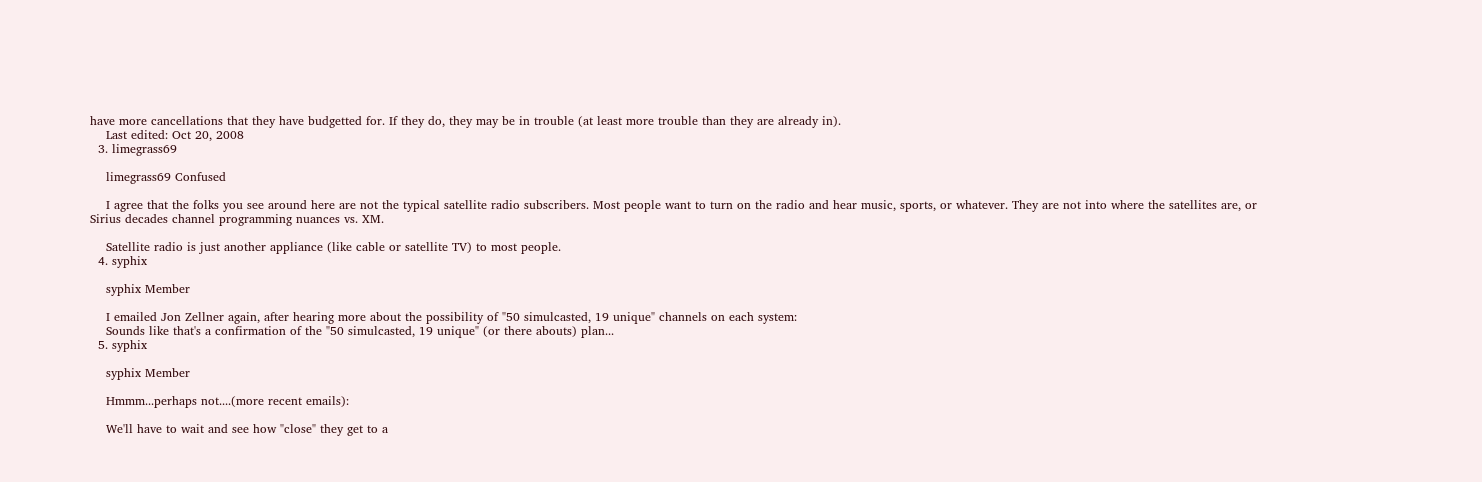have more cancellations that they have budgetted for. If they do, they may be in trouble (at least more trouble than they are already in).
    Last edited: Oct 20, 2008
  3. limegrass69

    limegrass69 Confused

    I agree that the folks you see around here are not the typical satellite radio subscribers. Most people want to turn on the radio and hear music, sports, or whatever. They are not into where the satellites are, or Sirius decades channel programming nuances vs. XM.

    Satellite radio is just another appliance (like cable or satellite TV) to most people.
  4. syphix

    syphix Member

    I emailed Jon Zellner again, after hearing more about the possibility of "50 simulcasted, 19 unique" channels on each system:
    Sounds like that's a confirmation of the "50 simulcasted, 19 unique" (or there abouts) plan...
  5. syphix

    syphix Member

    Hmmm...perhaps not....(more recent emails):

    We'll have to wait and see how "close" they get to a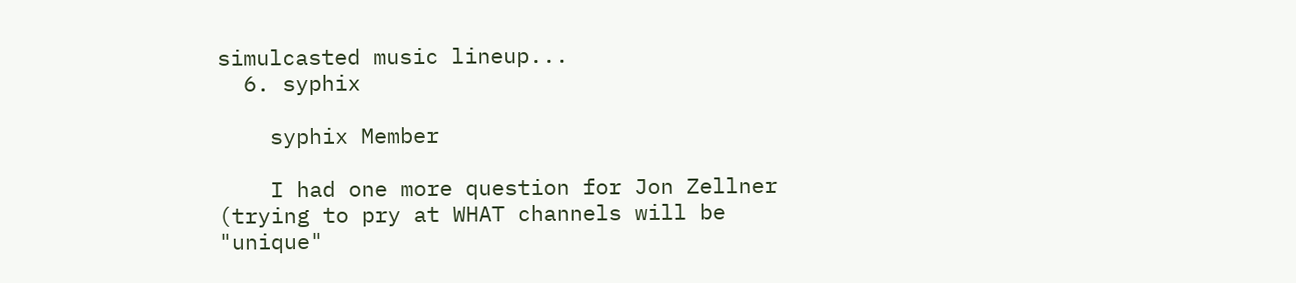simulcasted music lineup...
  6. syphix

    syphix Member

    I had one more question for Jon Zellner (trying to pry at WHAT channels will be "unique"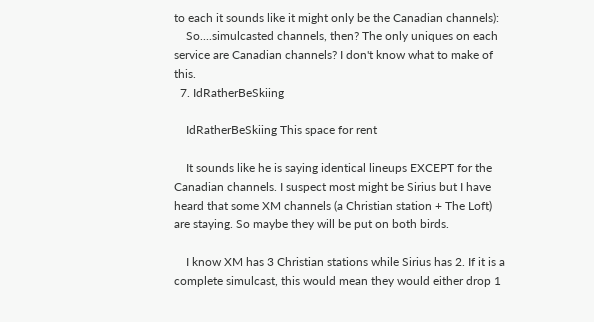to each it sounds like it might only be the Canadian channels):
    So....simulcasted channels, then? The only uniques on each service are Canadian channels? I don't know what to make of this.
  7. IdRatherBeSkiing

    IdRatherBeSkiing This space for rent

    It sounds like he is saying identical lineups EXCEPT for the Canadian channels. I suspect most might be Sirius but I have heard that some XM channels (a Christian station + The Loft) are staying. So maybe they will be put on both birds.

    I know XM has 3 Christian stations while Sirius has 2. If it is a complete simulcast, this would mean they would either drop 1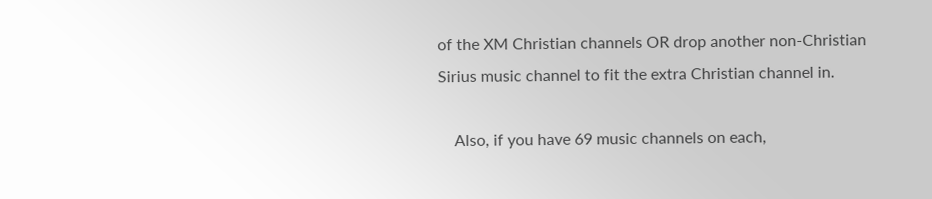of the XM Christian channels OR drop another non-Christian Sirius music channel to fit the extra Christian channel in.

    Also, if you have 69 music channels on each,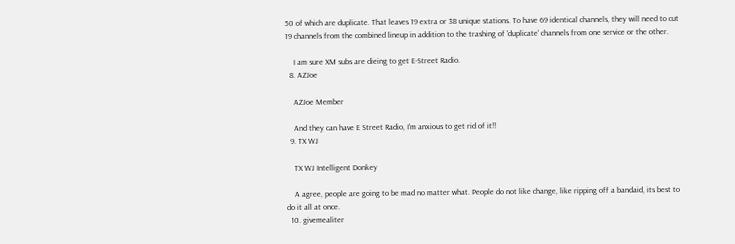50 of which are duplicate. That leaves 19 extra or 38 unique stations. To have 69 identical channels, they will need to cut 19 channels from the combined lineup in addition to the trashing of 'duplicate' channels from one service or the other.

    I am sure XM subs are dieing to get E-Street Radio.
  8. AZJoe

    AZJoe Member

    And they can have E Street Radio, I'm anxious to get rid of it!!
  9. TX WJ

    TX WJ Intelligent Donkey

    A agree, people are going to be mad no matter what. People do not like change, like ripping off a bandaid, its best to do it all at once.
  10. givemealiter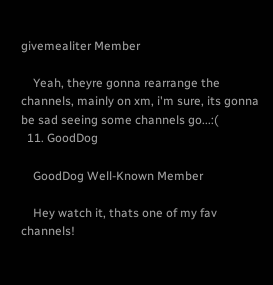givemealiter Member

    Yeah, theyre gonna rearrange the channels, mainly on xm, i'm sure, its gonna be sad seeing some channels go...:(
  11. GoodDog

    GoodDog Well-Known Member

    Hey watch it, thats one of my fav channels!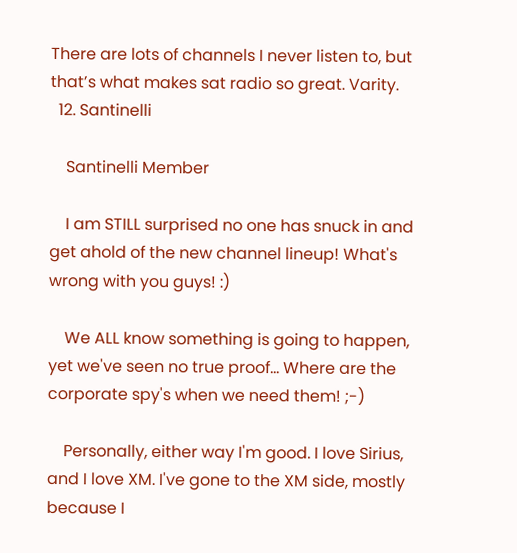There are lots of channels I never listen to, but that’s what makes sat radio so great. Varity.
  12. Santinelli

    Santinelli Member

    I am STILL surprised no one has snuck in and get ahold of the new channel lineup! What's wrong with you guys! :)

    We ALL know something is going to happen, yet we've seen no true proof... Where are the corporate spy's when we need them! ;-)

    Personally, either way I'm good. I love Sirius, and I love XM. I've gone to the XM side, mostly because I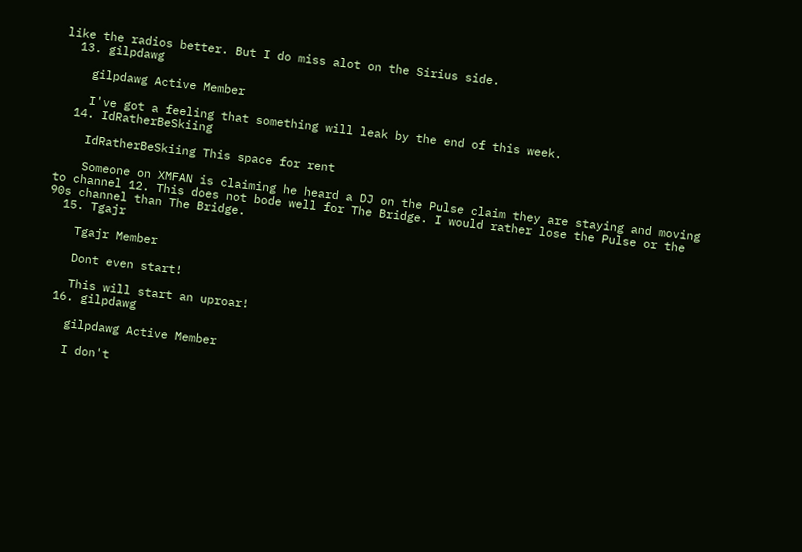like the radios better. But I do miss alot on the Sirius side.
  13. gilpdawg

    gilpdawg Active Member

    I've got a feeling that something will leak by the end of this week.
  14. IdRatherBeSkiing

    IdRatherBeSkiing This space for rent

    Someone on XMFAN is claiming he heard a DJ on the Pulse claim they are staying and moving to channel 12. This does not bode well for The Bridge. I would rather lose the Pulse or the 90s channel than The Bridge.
  15. Tgajr

    Tgajr Member

    Dont even start!

    This will start an uproar!
  16. gilpdawg

    gilpdawg Active Member

    I don't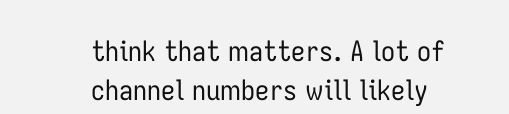think that matters. A lot of channel numbers will likely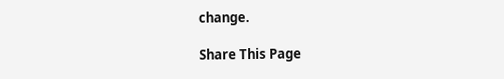change.

Share This Page